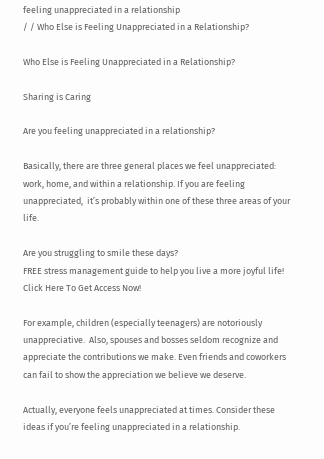feeling unappreciated in a relationship
/ / Who Else is Feeling Unappreciated in a Relationship?

Who Else is Feeling Unappreciated in a Relationship?

Sharing is Caring

Are you feeling unappreciated in a relationship?

Basically, there are three general places we feel unappreciated: work, home, and within a relationship. If you are feeling unappreciated,  it’s probably within one of these three areas of your life.

Are you struggling to smile these days?
FREE stress management guide to help you live a more joyful life!
Click Here To Get Access Now!

For example, children (especially teenagers) are notoriously unappreciative.  Also, spouses and bosses seldom recognize and appreciate the contributions we make. Even friends and coworkers can fail to show the appreciation we believe we deserve.

Actually, everyone feels unappreciated at times. Consider these ideas if you’re feeling unappreciated in a relationship.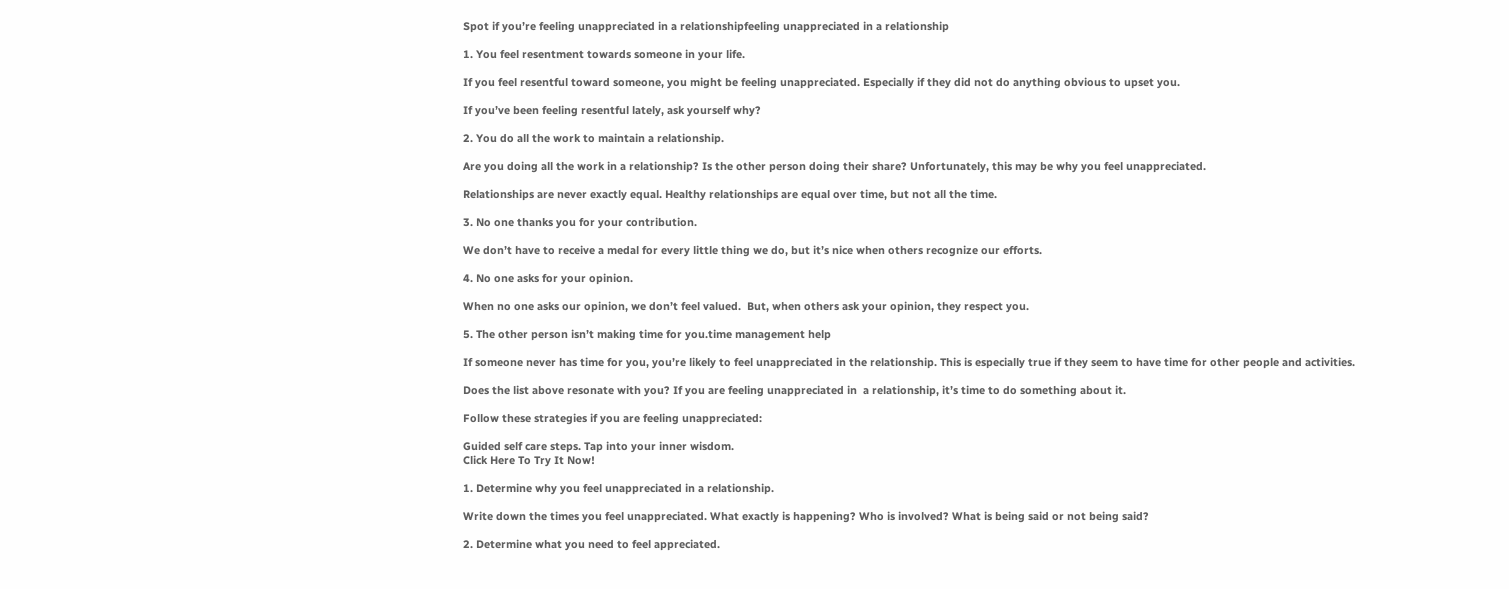Spot if you’re feeling unappreciated in a relationshipfeeling unappreciated in a relationship

1. You feel resentment towards someone in your life.

If you feel resentful toward someone, you might be feeling unappreciated. Especially if they did not do anything obvious to upset you.

If you’ve been feeling resentful lately, ask yourself why?

2. You do all the work to maintain a relationship.

Are you doing all the work in a relationship? Is the other person doing their share? Unfortunately, this may be why you feel unappreciated.

Relationships are never exactly equal. Healthy relationships are equal over time, but not all the time.

3. No one thanks you for your contribution.

We don’t have to receive a medal for every little thing we do, but it’s nice when others recognize our efforts.

4. No one asks for your opinion.

When no one asks our opinion, we don’t feel valued.  But, when others ask your opinion, they respect you.

5. The other person isn’t making time for you.time management help

If someone never has time for you, you’re likely to feel unappreciated in the relationship. This is especially true if they seem to have time for other people and activities.

Does the list above resonate with you? If you are feeling unappreciated in  a relationship, it’s time to do something about it.

Follow these strategies if you are feeling unappreciated:

Guided self care steps. Tap into your inner wisdom.
Click Here To Try It Now!

1. Determine why you feel unappreciated in a relationship.

Write down the times you feel unappreciated. What exactly is happening? Who is involved? What is being said or not being said?

2. Determine what you need to feel appreciated.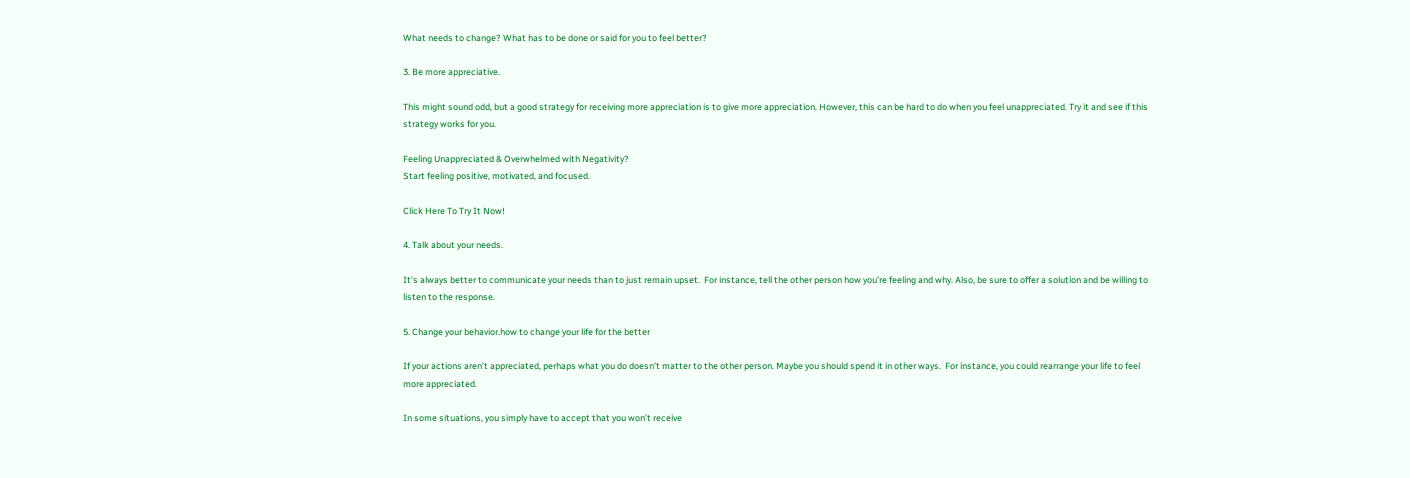What needs to change? What has to be done or said for you to feel better?

3. Be more appreciative.

This might sound odd, but a good strategy for receiving more appreciation is to give more appreciation. However, this can be hard to do when you feel unappreciated. Try it and see if this strategy works for you.

Feeling Unappreciated & Overwhelmed with Negativity?
Start feeling positive, motivated, and focused.

Click Here To Try It Now!

4. Talk about your needs.

It’s always better to communicate your needs than to just remain upset.  For instance, tell the other person how you’re feeling and why. Also, be sure to offer a solution and be willing to listen to the response.

5. Change your behavior.how to change your life for the better

If your actions aren’t appreciated, perhaps what you do doesn’t matter to the other person. Maybe you should spend it in other ways.  For instance, you could rearrange your life to feel more appreciated.

In some situations, you simply have to accept that you won’t receive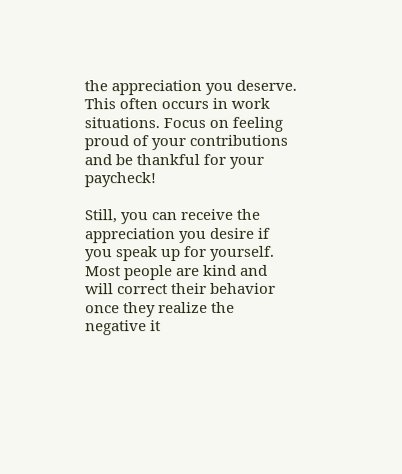the appreciation you deserve. This often occurs in work situations. Focus on feeling proud of your contributions and be thankful for your paycheck!

Still, you can receive the appreciation you desire if you speak up for yourself. Most people are kind and will correct their behavior once they realize the negative it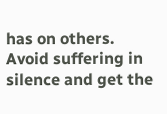has on others. Avoid suffering in silence and get the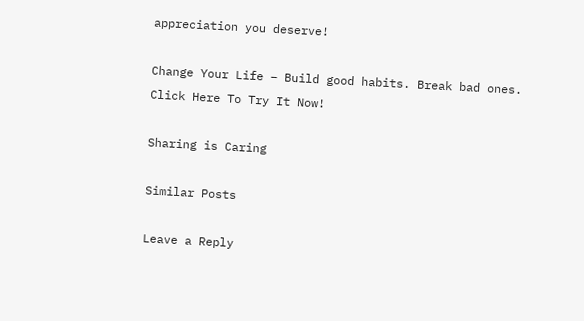appreciation you deserve!

Change Your Life – Build good habits. Break bad ones.
Click Here To Try It Now!

Sharing is Caring

Similar Posts

Leave a Reply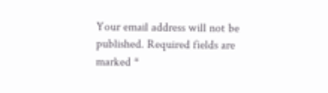Your email address will not be published. Required fields are marked *